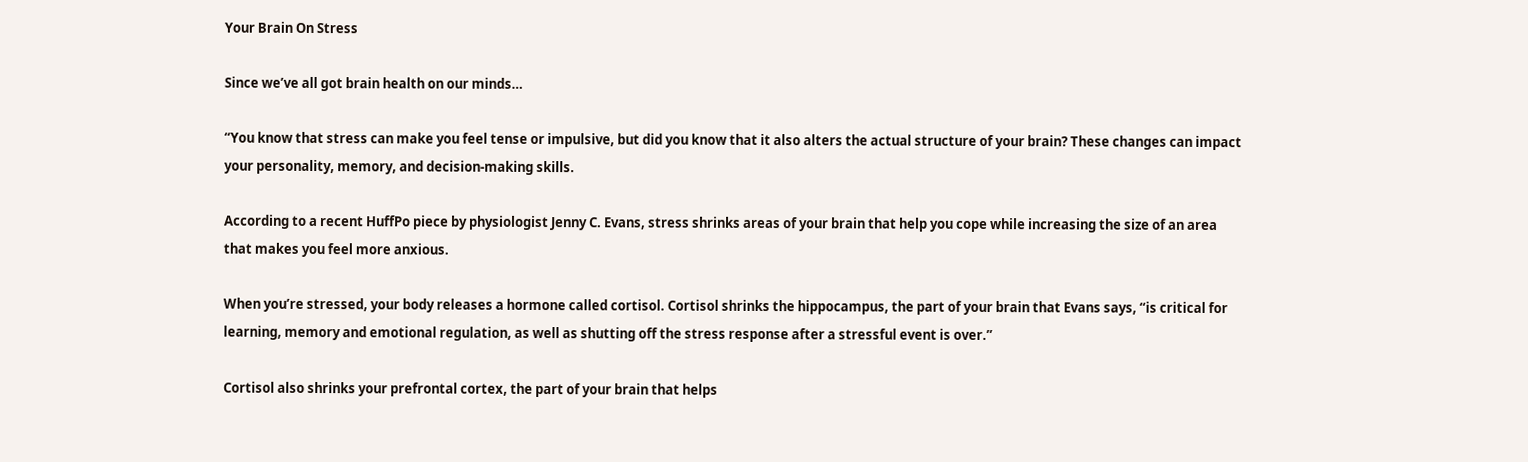Your Brain On Stress

Since we’ve all got brain health on our minds…

“You know that stress can make you feel tense or impulsive, but did you know that it also alters the actual structure of your brain? These changes can impact your personality, memory, and decision-making skills.

According to a recent HuffPo piece by physiologist Jenny C. Evans, stress shrinks areas of your brain that help you cope while increasing the size of an area that makes you feel more anxious.

When you’re stressed, your body releases a hormone called cortisol. Cortisol shrinks the hippocampus, the part of your brain that Evans says, “is critical for learning, memory and emotional regulation, as well as shutting off the stress response after a stressful event is over.”

Cortisol also shrinks your prefrontal cortex, the part of your brain that helps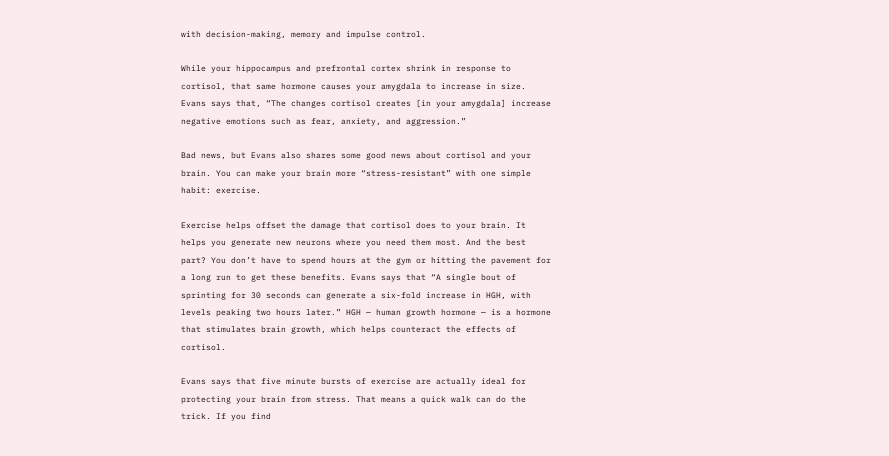with decision-making, memory and impulse control.

While your hippocampus and prefrontal cortex shrink in response to cortisol, that same hormone causes your amygdala to increase in size. Evans says that, “The changes cortisol creates [in your amygdala] increase negative emotions such as fear, anxiety, and aggression.”

Bad news, but Evans also shares some good news about cortisol and your brain. You can make your brain more “stress-resistant” with one simple habit: exercise.

Exercise helps offset the damage that cortisol does to your brain. It helps you generate new neurons where you need them most. And the best part? You don’t have to spend hours at the gym or hitting the pavement for a long run to get these benefits. Evans says that “A single bout of sprinting for 30 seconds can generate a six-fold increase in HGH, with levels peaking two hours later.” HGH — human growth hormone — is a hormone that stimulates brain growth, which helps counteract the effects of cortisol.

Evans says that five minute bursts of exercise are actually ideal for protecting your brain from stress. That means a quick walk can do the trick. If you find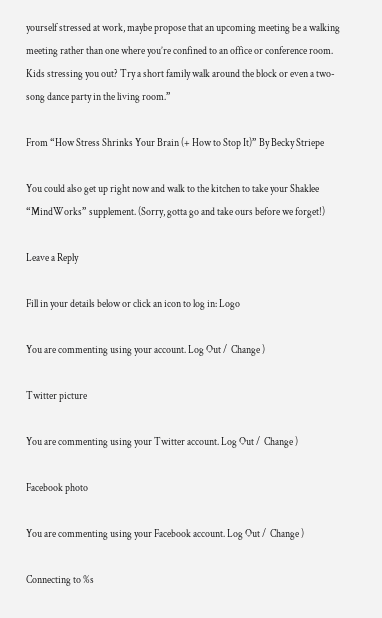yourself stressed at work, maybe propose that an upcoming meeting be a walking meeting rather than one where you’re confined to an office or conference room. Kids stressing you out? Try a short family walk around the block or even a two-song dance party in the living room.”

From “How Stress Shrinks Your Brain (+ How to Stop It)” By Becky Striepe

You could also get up right now and walk to the kitchen to take your Shaklee “MindWorks” supplement. (Sorry, gotta go and take ours before we forget!)

Leave a Reply

Fill in your details below or click an icon to log in: Logo

You are commenting using your account. Log Out /  Change )

Twitter picture

You are commenting using your Twitter account. Log Out /  Change )

Facebook photo

You are commenting using your Facebook account. Log Out /  Change )

Connecting to %s